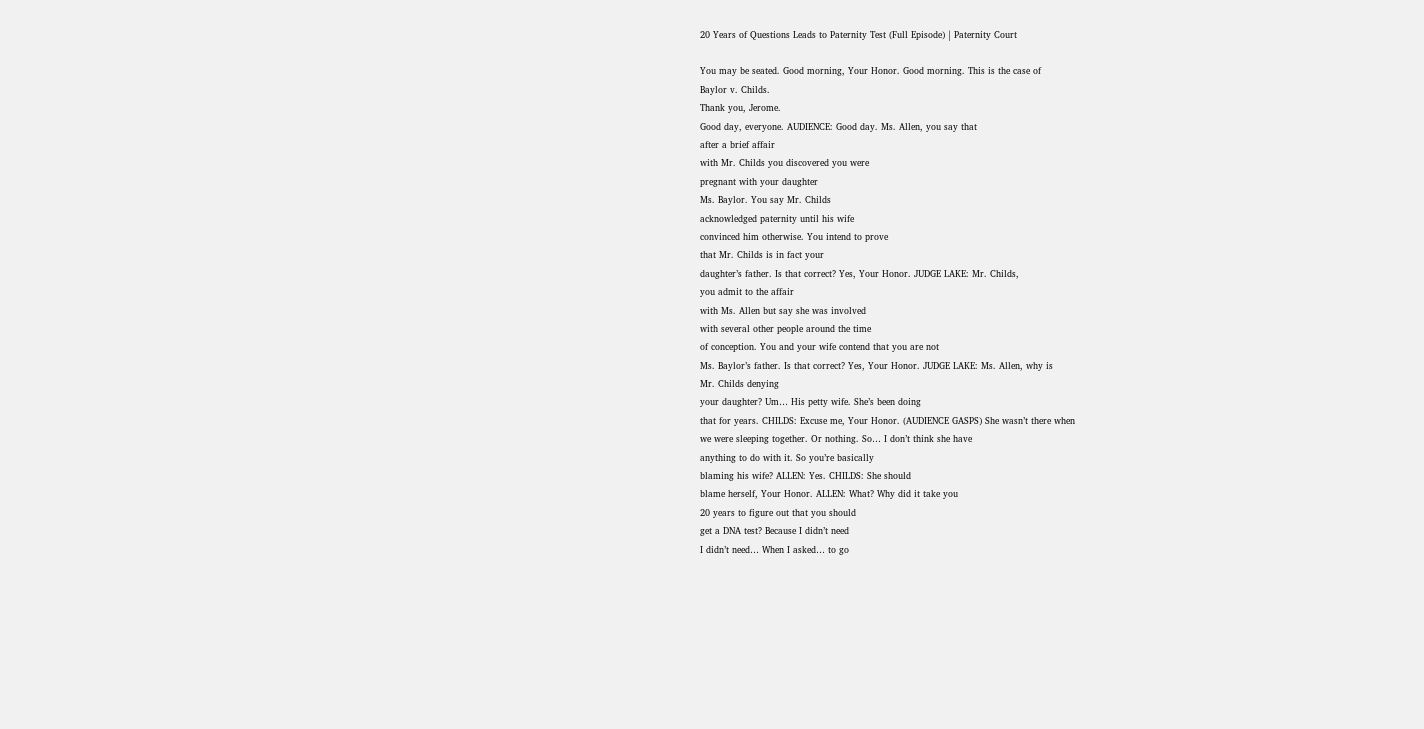20 Years of Questions Leads to Paternity Test (Full Episode) | Paternity Court

You may be seated. Good morning, Your Honor. Good morning. This is the case of
Baylor v. Childs.
Thank you, Jerome.
Good day, everyone. AUDIENCE: Good day. Ms. Allen, you say that
after a brief affair
with Mr. Childs you discovered you were
pregnant with your daughter
Ms. Baylor. You say Mr. Childs
acknowledged paternity until his wife
convinced him otherwise. You intend to prove
that Mr. Childs is in fact your
daughter’s father. Is that correct? Yes, Your Honor. JUDGE LAKE: Mr. Childs,
you admit to the affair
with Ms. Allen but say she was involved
with several other people around the time
of conception. You and your wife contend that you are not
Ms. Baylor’s father. Is that correct? Yes, Your Honor. JUDGE LAKE: Ms. Allen, why is
Mr. Childs denying
your daughter? Um… His petty wife. She’s been doing
that for years. CHILDS: Excuse me, Your Honor. (AUDIENCE GASPS) She wasn’t there when
we were sleeping together. Or nothing. So… I don’t think she have
anything to do with it. So you’re basically
blaming his wife? ALLEN: Yes. CHILDS: She should
blame herself, Your Honor. ALLEN: What? Why did it take you
20 years to figure out that you should
get a DNA test? Because I didn’t need
I didn’t need… When I asked… to go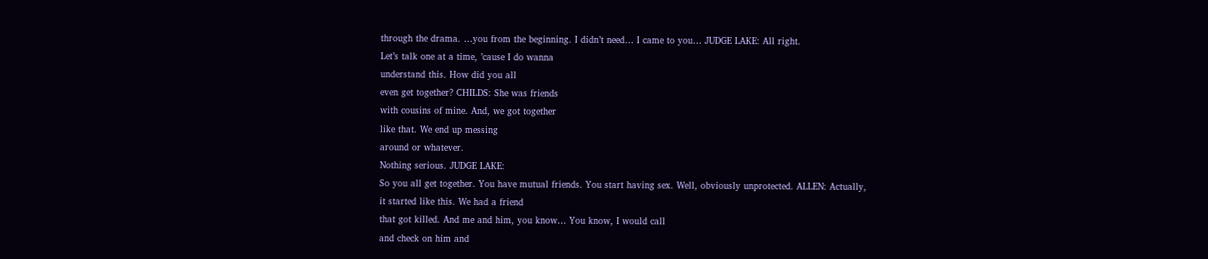through the drama. …you from the beginning. I didn’t need… I came to you… JUDGE LAKE: All right.
Let’s talk one at a time, ’cause I do wanna
understand this. How did you all
even get together? CHILDS: She was friends
with cousins of mine. And, we got together
like that. We end up messing
around or whatever.
Nothing serious. JUDGE LAKE:
So you all get together. You have mutual friends. You start having sex. Well, obviously unprotected. ALLEN: Actually,
it started like this. We had a friend
that got killed. And me and him, you know… You know, I would call
and check on him and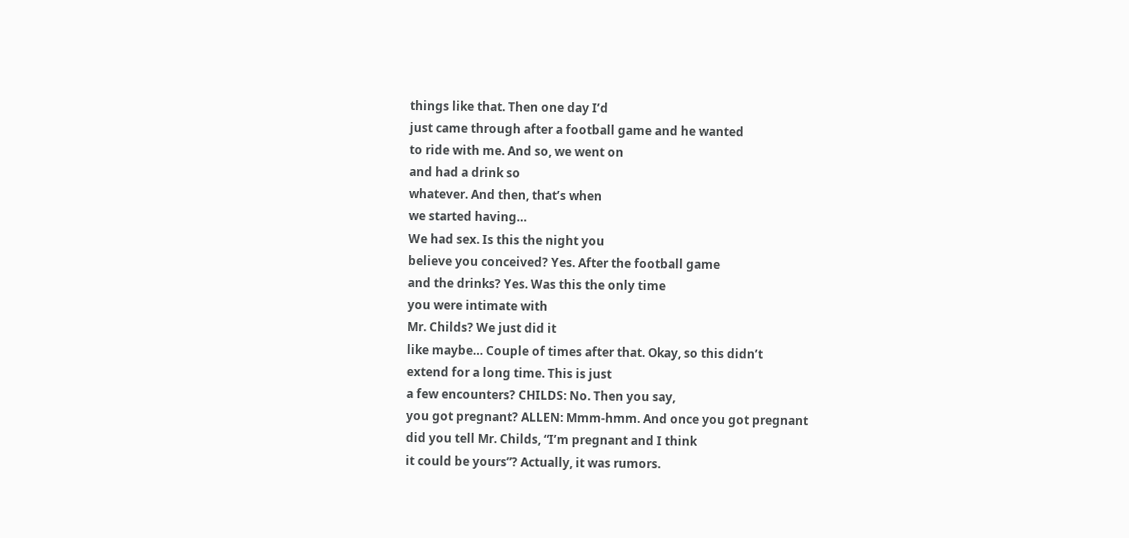things like that. Then one day I’d
just came through after a football game and he wanted
to ride with me. And so, we went on
and had a drink so
whatever. And then, that’s when
we started having…
We had sex. Is this the night you
believe you conceived? Yes. After the football game
and the drinks? Yes. Was this the only time
you were intimate with
Mr. Childs? We just did it
like maybe… Couple of times after that. Okay, so this didn’t
extend for a long time. This is just
a few encounters? CHILDS: No. Then you say,
you got pregnant? ALLEN: Mmm-hmm. And once you got pregnant
did you tell Mr. Childs, “I’m pregnant and I think
it could be yours”? Actually, it was rumors.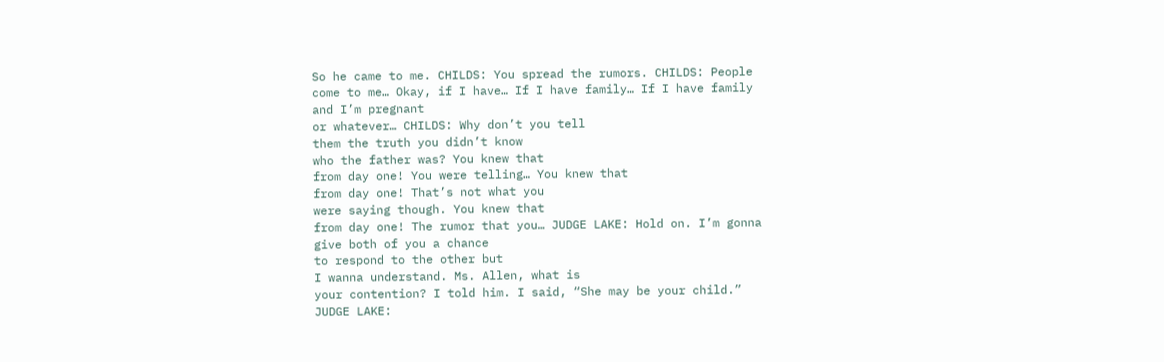So he came to me. CHILDS: You spread the rumors. CHILDS: People come to me… Okay, if I have… If I have family… If I have family
and I’m pregnant
or whatever… CHILDS: Why don’t you tell
them the truth you didn’t know
who the father was? You knew that
from day one! You were telling… You knew that
from day one! That’s not what you
were saying though. You knew that
from day one! The rumor that you… JUDGE LAKE: Hold on. I’m gonna
give both of you a chance
to respond to the other but
I wanna understand. Ms. Allen, what is
your contention? I told him. I said, “She may be your child.” JUDGE LAKE: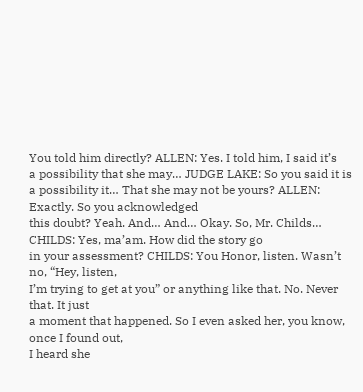You told him directly? ALLEN: Yes. I told him, I said it’s
a possibility that she may… JUDGE LAKE: So you said it is
a possibility it… That she may not be yours? ALLEN: Exactly. So you acknowledged
this doubt? Yeah. And… And… Okay. So, Mr. Childs… CHILDS: Yes, ma’am. How did the story go
in your assessment? CHILDS: You Honor, listen. Wasn’t no, “Hey, listen,
I’m trying to get at you” or anything like that. No. Never that. It just
a moment that happened. So I even asked her, you know, once I found out,
I heard she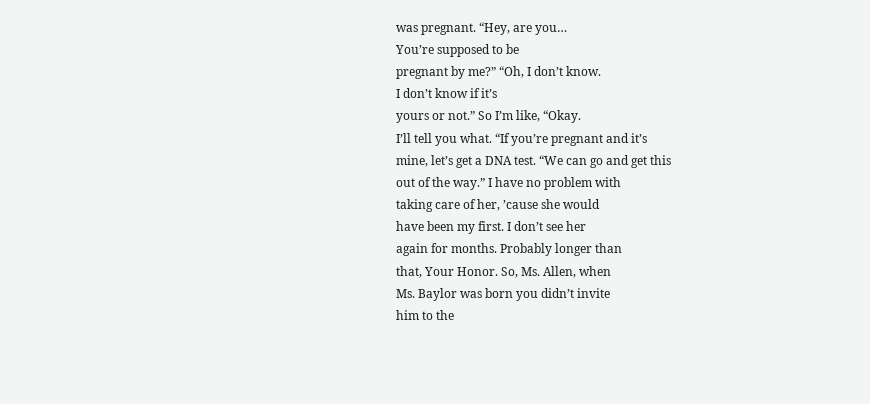was pregnant. “Hey, are you…
You’re supposed to be
pregnant by me?” “Oh, I don’t know.
I don’t know if it’s
yours or not.” So I’m like, “Okay.
I’ll tell you what. “If you’re pregnant and it’s
mine, let’s get a DNA test. “We can go and get this
out of the way.” I have no problem with
taking care of her, ’cause she would
have been my first. I don’t see her
again for months. Probably longer than
that, Your Honor. So, Ms. Allen, when
Ms. Baylor was born you didn’t invite
him to the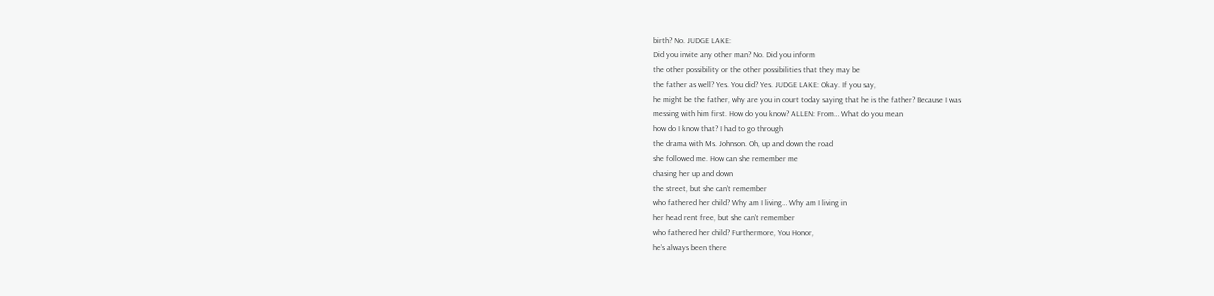birth? No. JUDGE LAKE:
Did you invite any other man? No. Did you inform
the other possibility or the other possibilities that they may be
the father as well? Yes. You did? Yes. JUDGE LAKE: Okay. If you say,
he might be the father, why are you in court today saying that he is the father? Because I was
messing with him first. How do you know? ALLEN: From… What do you mean
how do I know that? I had to go through
the drama with Ms. Johnson. Oh, up and down the road
she followed me. How can she remember me
chasing her up and down
the street, but she can’t remember
who fathered her child? Why am I living… Why am I living in
her head rent free, but she can’t remember
who fathered her child? Furthermore, You Honor,
he’s always been there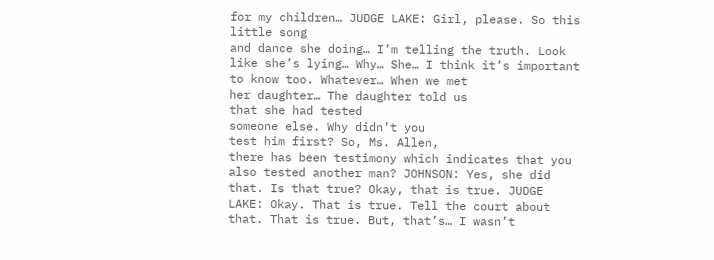for my children… JUDGE LAKE: Girl, please. So this little song
and dance she doing… I’m telling the truth. Look like she’s lying… Why… She… I think it’s important
to know too. Whatever… When we met
her daughter… The daughter told us
that she had tested
someone else. Why didn’t you
test him first? So, Ms. Allen,
there has been testimony which indicates that you
also tested another man? JOHNSON: Yes, she did that. Is that true? Okay, that is true. JUDGE LAKE: Okay. That is true. Tell the court about that. That is true. But, that’s… I wasn’t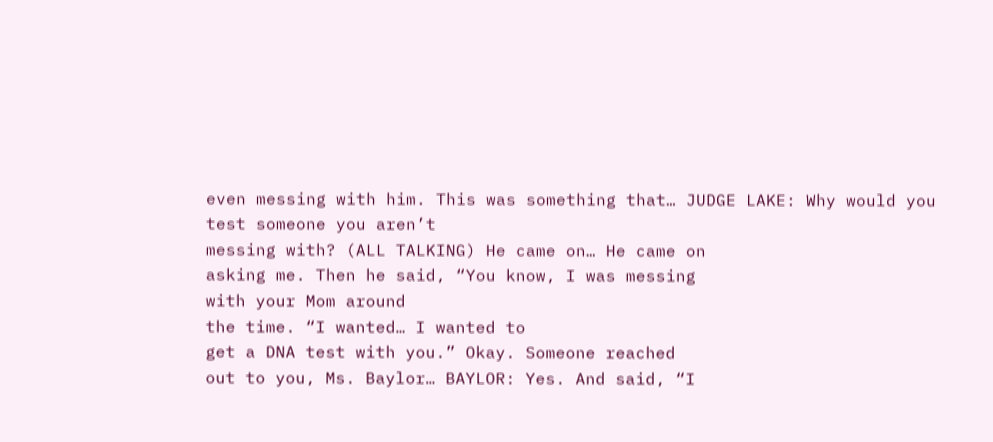even messing with him. This was something that… JUDGE LAKE: Why would you
test someone you aren’t
messing with? (ALL TALKING) He came on… He came on
asking me. Then he said, “You know, I was messing
with your Mom around
the time. “I wanted… I wanted to
get a DNA test with you.” Okay. Someone reached
out to you, Ms. Baylor… BAYLOR: Yes. And said, “I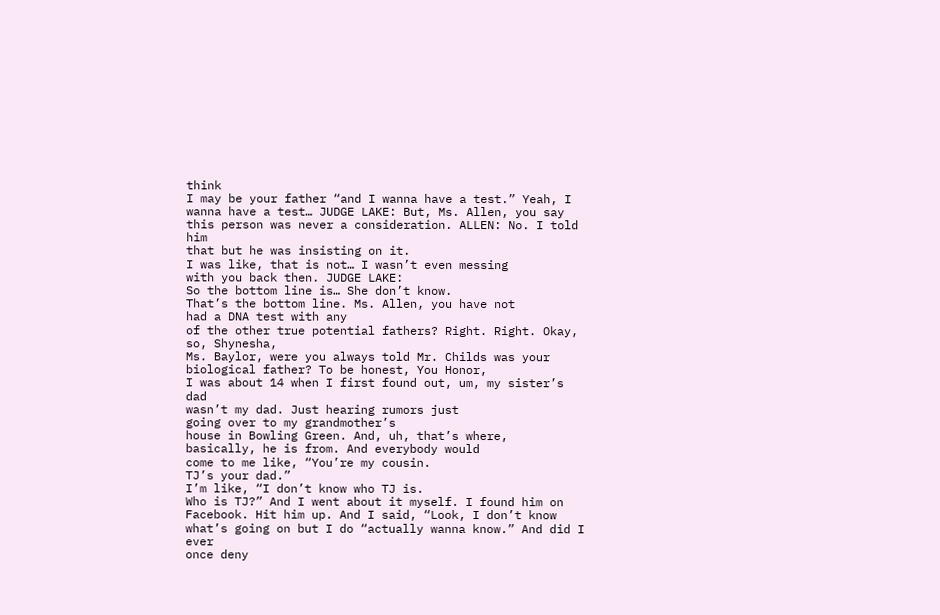think
I may be your father “and I wanna have a test.” Yeah, I wanna have a test… JUDGE LAKE: But, Ms. Allen, you say this person was never a consideration. ALLEN: No. I told him
that but he was insisting on it.
I was like, that is not… I wasn’t even messing
with you back then. JUDGE LAKE:
So the bottom line is… She don’t know.
That’s the bottom line. Ms. Allen, you have not
had a DNA test with any
of the other true potential fathers? Right. Right. Okay, so, Shynesha,
Ms. Baylor, were you always told Mr. Childs was your
biological father? To be honest, You Honor,
I was about 14 when I first found out, um, my sister’s dad
wasn’t my dad. Just hearing rumors just
going over to my grandmother’s
house in Bowling Green. And, uh, that’s where,
basically, he is from. And everybody would
come to me like, “You’re my cousin.
TJ’s your dad.”
I’m like, “I don’t know who TJ is.
Who is TJ?” And I went about it myself. I found him on
Facebook. Hit him up. And I said, “Look, I don’t know
what’s going on but I do “actually wanna know.” And did I ever
once deny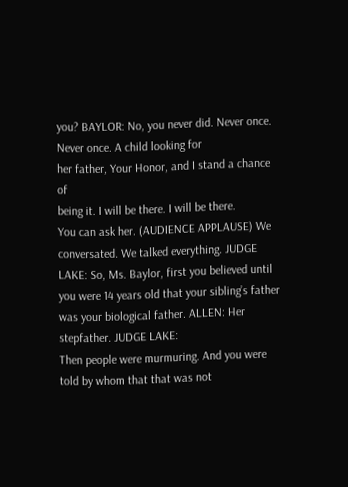you? BAYLOR: No, you never did. Never once.
Never once. A child looking for
her father, Your Honor, and I stand a chance of
being it. I will be there. I will be there.
You can ask her. (AUDIENCE APPLAUSE) We conversated. We talked everything. JUDGE LAKE: So, Ms. Baylor, first you believed until
you were 14 years old that your sibling’s father was your biological father. ALLEN: Her stepfather. JUDGE LAKE:
Then people were murmuring. And you were told by whom that that was not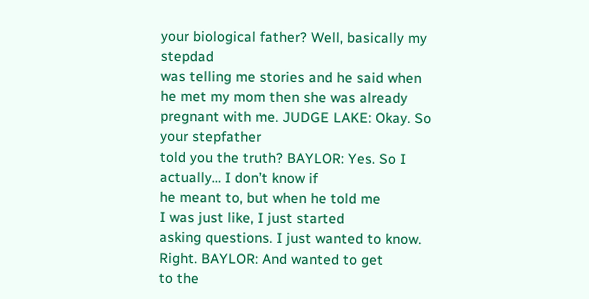your biological father? Well, basically my stepdad
was telling me stories and he said when
he met my mom then she was already
pregnant with me. JUDGE LAKE: Okay. So your stepfather
told you the truth? BAYLOR: Yes. So I actually… I don’t know if
he meant to, but when he told me
I was just like, I just started
asking questions. I just wanted to know. Right. BAYLOR: And wanted to get
to the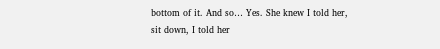bottom of it. And so… Yes. She knew I told her,
sit down, I told her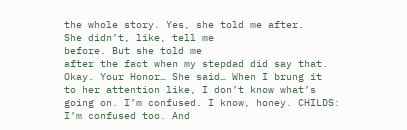the whole story. Yes, she told me after.
She didn’t, like, tell me
before. But she told me
after the fact when my stepdad did say that. Okay. Your Honor… She said… When I brung it
to her attention like, I don’t know what’s
going on. I’m confused. I know, honey. CHILDS: I’m confused too. And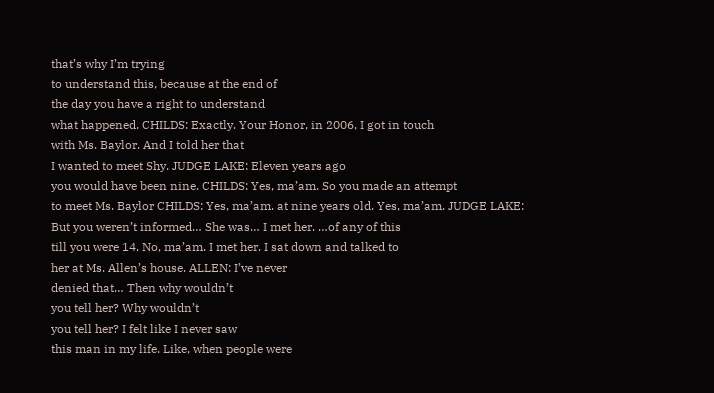that’s why I’m trying
to understand this, because at the end of
the day you have a right to understand
what happened. CHILDS: Exactly. Your Honor, in 2006, I got in touch
with Ms. Baylor. And I told her that
I wanted to meet Shy. JUDGE LAKE: Eleven years ago
you would have been nine. CHILDS: Yes, ma’am. So you made an attempt
to meet Ms. Baylor CHILDS: Yes, ma’am. at nine years old. Yes, ma’am. JUDGE LAKE:
But you weren’t informed… She was… I met her. …of any of this
till you were 14. No, ma’am. I met her. I sat down and talked to
her at Ms. Allen’s house. ALLEN: I’ve never
denied that… Then why wouldn’t
you tell her? Why wouldn’t
you tell her? I felt like I never saw
this man in my life. Like, when people were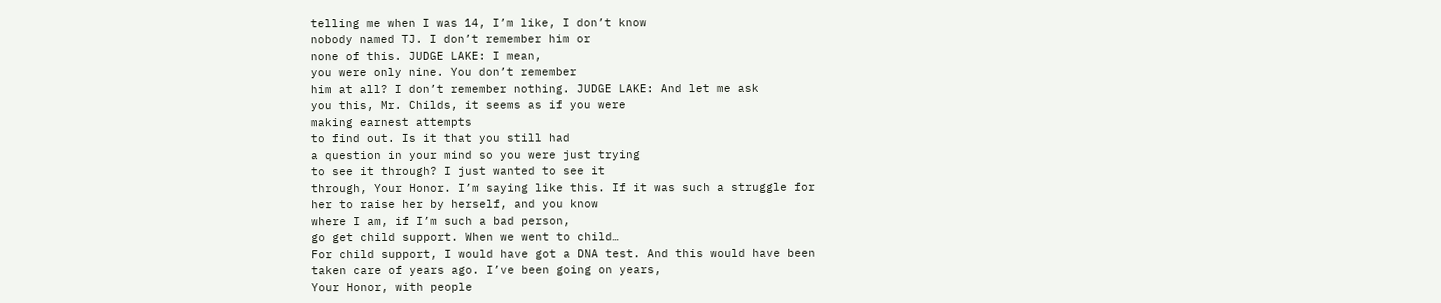telling me when I was 14, I’m like, I don’t know
nobody named TJ. I don’t remember him or
none of this. JUDGE LAKE: I mean,
you were only nine. You don’t remember
him at all? I don’t remember nothing. JUDGE LAKE: And let me ask
you this, Mr. Childs, it seems as if you were
making earnest attempts
to find out. Is it that you still had
a question in your mind so you were just trying
to see it through? I just wanted to see it
through, Your Honor. I’m saying like this. If it was such a struggle for
her to raise her by herself, and you know
where I am, if I’m such a bad person,
go get child support. When we went to child…
For child support, I would have got a DNA test. And this would have been
taken care of years ago. I’ve been going on years,
Your Honor, with people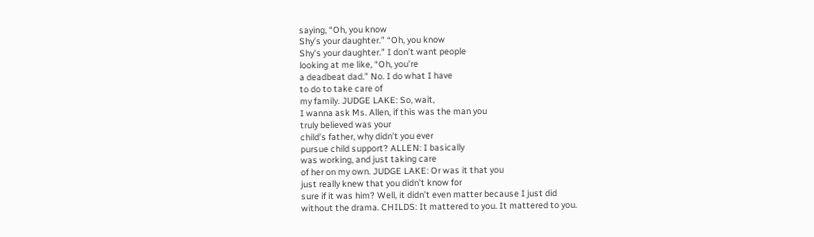saying, “Oh, you know
Shy’s your daughter.” “Oh, you know
Shy’s your daughter.” I don’t want people
looking at me like, “Oh, you’re
a deadbeat dad.” No. I do what I have
to do to take care of
my family. JUDGE LAKE: So, wait,
I wanna ask Ms. Allen, if this was the man you
truly believed was your
child’s father, why didn’t you ever
pursue child support? ALLEN: I basically
was working, and just taking care
of her on my own. JUDGE LAKE: Or was it that you
just really knew that you didn’t know for
sure if it was him? Well, it didn’t even matter because I just did
without the drama. CHILDS: It mattered to you. It mattered to you.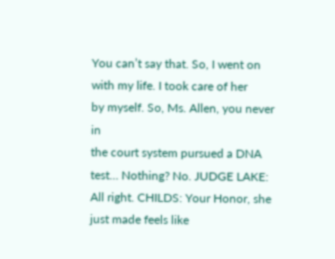You can’t say that. So, I went on with my life. I took care of her
by myself. So, Ms. Allen, you never in
the court system pursued a DNA test… Nothing? No. JUDGE LAKE: All right. CHILDS: Your Honor, she just made feels like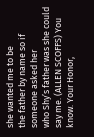she wanted me to be
the father by name so if someone asked her
who Shy’s father was she could say me. (ALLEN SCOFFS) You know. Your Honor,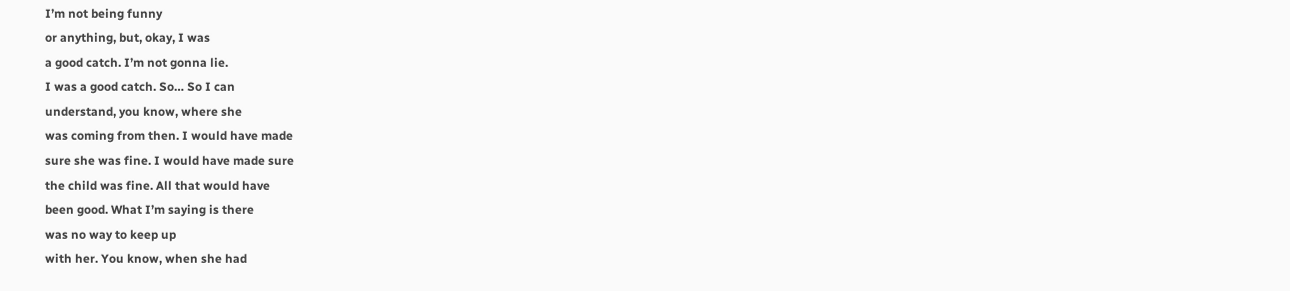I’m not being funny
or anything, but, okay, I was
a good catch. I’m not gonna lie.
I was a good catch. So… So I can
understand, you know, where she
was coming from then. I would have made
sure she was fine. I would have made sure
the child was fine. All that would have
been good. What I’m saying is there
was no way to keep up
with her. You know, when she had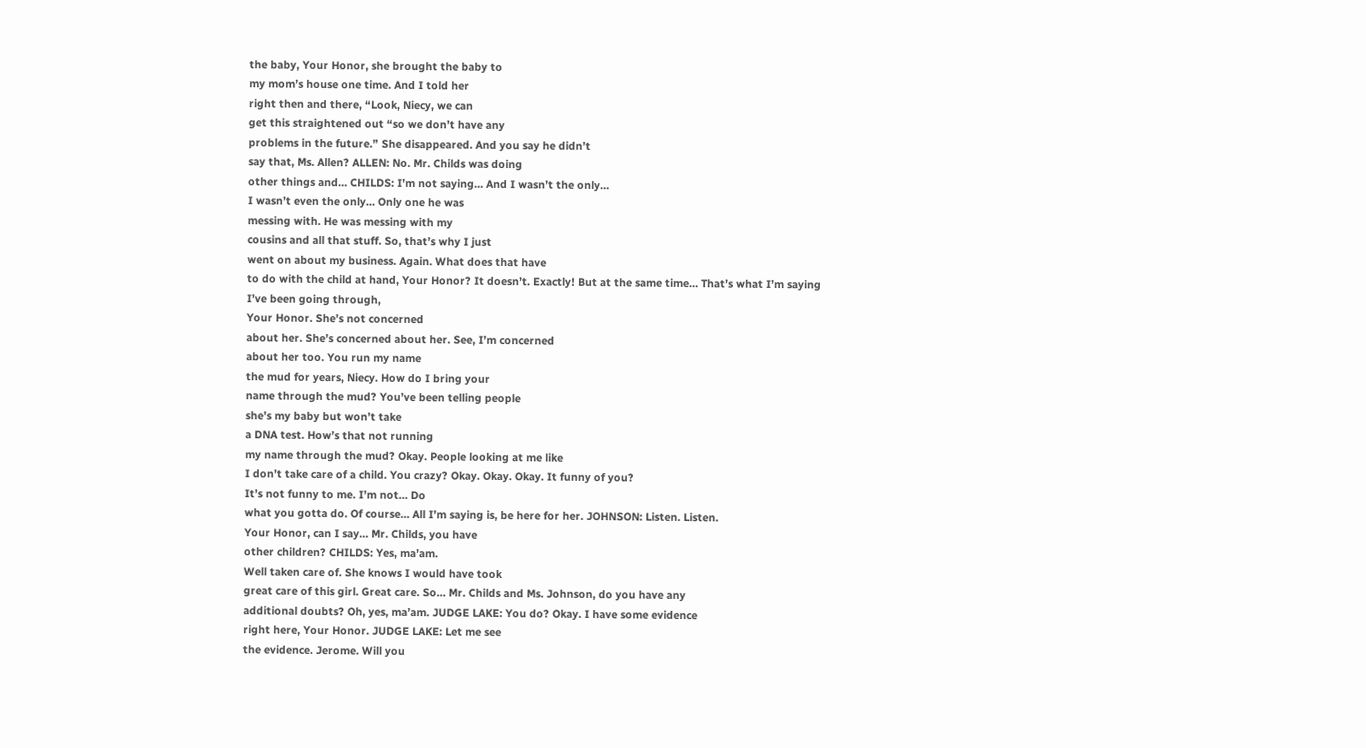the baby, Your Honor, she brought the baby to
my mom’s house one time. And I told her
right then and there, “Look, Niecy, we can
get this straightened out “so we don’t have any
problems in the future.” She disappeared. And you say he didn’t
say that, Ms. Allen? ALLEN: No. Mr. Childs was doing
other things and… CHILDS: I’m not saying… And I wasn’t the only…
I wasn’t even the only… Only one he was
messing with. He was messing with my
cousins and all that stuff. So, that’s why I just
went on about my business. Again. What does that have
to do with the child at hand, Your Honor? It doesn’t. Exactly! But at the same time… That’s what I’m saying
I’ve been going through,
Your Honor. She’s not concerned
about her. She’s concerned about her. See, I’m concerned
about her too. You run my name
the mud for years, Niecy. How do I bring your
name through the mud? You’ve been telling people
she’s my baby but won’t take
a DNA test. How’s that not running
my name through the mud? Okay. People looking at me like
I don’t take care of a child. You crazy? Okay. Okay. Okay. It funny of you?
It’s not funny to me. I’m not… Do
what you gotta do. Of course… All I’m saying is, be here for her. JOHNSON: Listen. Listen.
Your Honor, can I say… Mr. Childs, you have
other children? CHILDS: Yes, ma’am.
Well taken care of. She knows I would have took
great care of this girl. Great care. So… Mr. Childs and Ms. Johnson, do you have any
additional doubts? Oh, yes, ma’am. JUDGE LAKE: You do? Okay. I have some evidence
right here, Your Honor. JUDGE LAKE: Let me see
the evidence. Jerome. Will you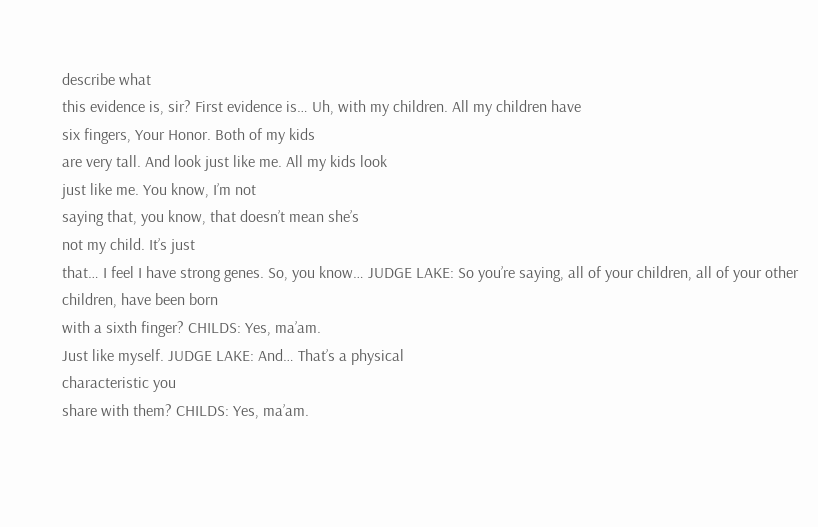describe what
this evidence is, sir? First evidence is… Uh, with my children. All my children have
six fingers, Your Honor. Both of my kids
are very tall. And look just like me. All my kids look
just like me. You know, I’m not
saying that, you know, that doesn’t mean she’s
not my child. It’s just
that… I feel I have strong genes. So, you know… JUDGE LAKE: So you’re saying, all of your children, all of your other children, have been born
with a sixth finger? CHILDS: Yes, ma’am.
Just like myself. JUDGE LAKE: And… That’s a physical
characteristic you
share with them? CHILDS: Yes, ma’am.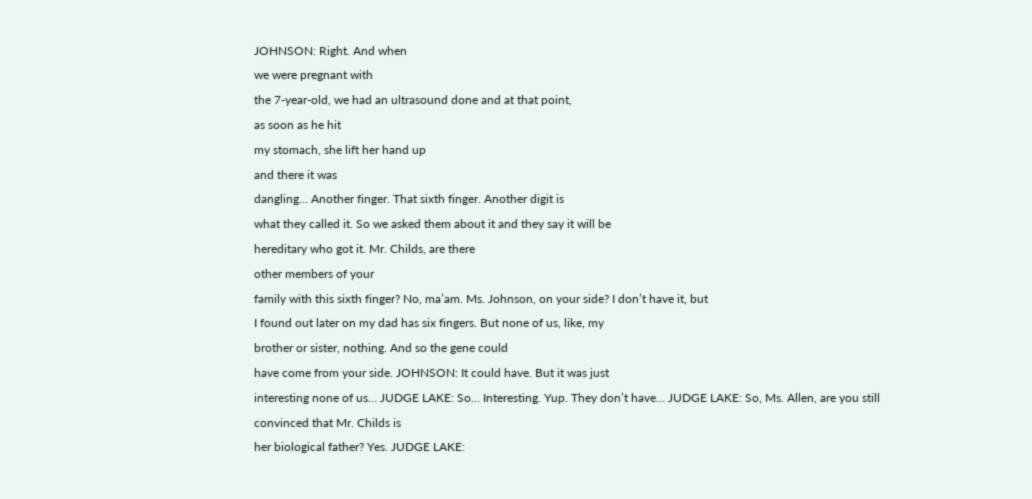JOHNSON: Right. And when
we were pregnant with
the 7-year-old, we had an ultrasound done and at that point,
as soon as he hit
my stomach, she lift her hand up
and there it was
dangling… Another finger. That sixth finger. Another digit is
what they called it. So we asked them about it and they say it will be
hereditary who got it. Mr. Childs, are there
other members of your
family with this sixth finger? No, ma’am. Ms. Johnson, on your side? I don’t have it, but
I found out later on my dad has six fingers. But none of us, like, my
brother or sister, nothing. And so the gene could
have come from your side. JOHNSON: It could have. But it was just
interesting none of us… JUDGE LAKE: So… Interesting. Yup. They don’t have… JUDGE LAKE: So, Ms. Allen, are you still convinced that Mr. Childs is
her biological father? Yes. JUDGE LAKE: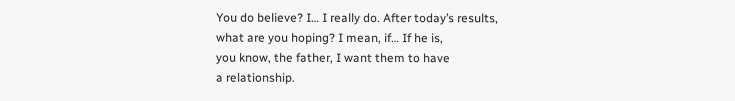You do believe? I… I really do. After today’s results,
what are you hoping? I mean, if… If he is,
you know, the father, I want them to have
a relationship.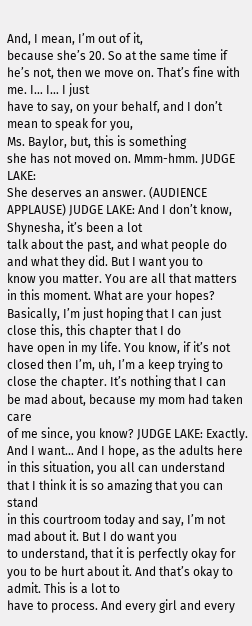And, I mean, I’m out of it,
because she’s 20. So at the same time if he’s not, then we move on. That’s fine with me. I… I… I just
have to say, on your behalf, and I don’t
mean to speak for you,
Ms. Baylor, but, this is something
she has not moved on. Mmm-hmm. JUDGE LAKE:
She deserves an answer. (AUDIENCE APPLAUSE) JUDGE LAKE: And I don’t know, Shynesha, it’s been a lot
talk about the past, and what people do
and what they did. But I want you to
know you matter. You are all that matters
in this moment. What are your hopes? Basically, I’m just hoping that I can just close this, this chapter that I do
have open in my life. You know, if it’s not
closed then I’m, uh, I’m a keep trying to
close the chapter. It’s nothing that I can
be mad about, because my mom had taken care
of me since, you know? JUDGE LAKE: Exactly.
And I want… And I hope, as the adults here
in this situation, you all can understand that I think it is so amazing that you can stand
in this courtroom today and say, I’m not
mad about it. But I do want you
to understand, that it is perfectly okay for you to be hurt about it. And that’s okay to admit. This is a lot to
have to process. And every girl and every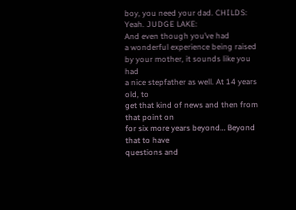boy, you need your dad. CHILDS: Yeah. JUDGE LAKE:
And even though you’ve had
a wonderful experience being raised by your mother, it sounds like you had
a nice stepfather as well. At 14 years old, to
get that kind of news and then from that point on
for six more years beyond… Beyond that to have
questions and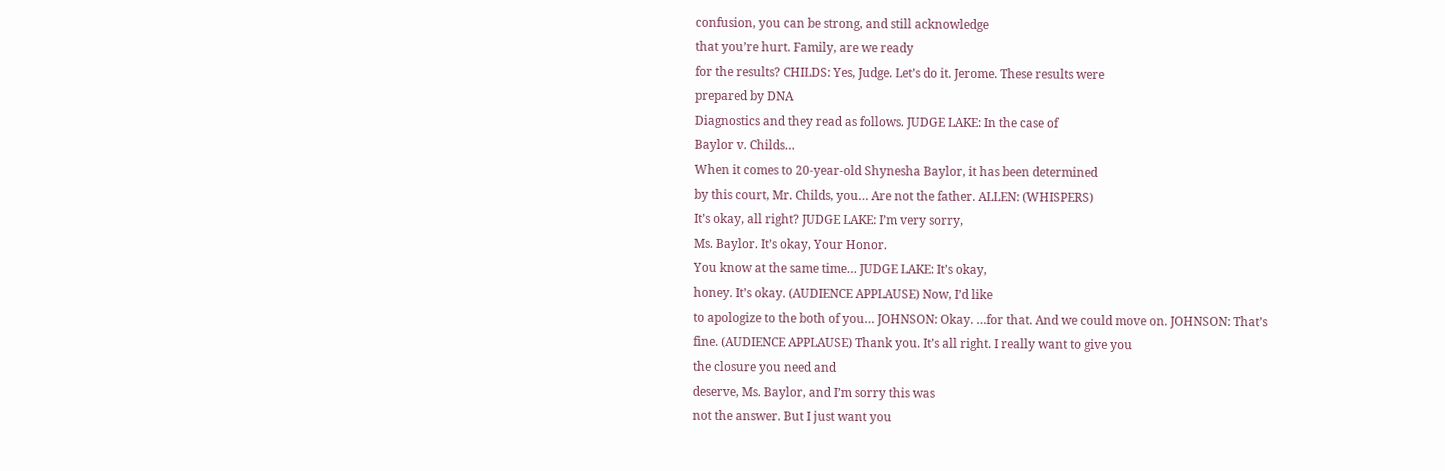confusion, you can be strong, and still acknowledge
that you’re hurt. Family, are we ready
for the results? CHILDS: Yes, Judge. Let’s do it. Jerome. These results were
prepared by DNA
Diagnostics and they read as follows. JUDGE LAKE: In the case of
Baylor v. Childs…
When it comes to 20-year-old Shynesha Baylor, it has been determined
by this court, Mr. Childs, you… Are not the father. ALLEN: (WHISPERS)
It’s okay, all right? JUDGE LAKE: I’m very sorry,
Ms. Baylor. It’s okay, Your Honor.
You know at the same time… JUDGE LAKE: It’s okay,
honey. It’s okay. (AUDIENCE APPLAUSE) Now, I’d like
to apologize to the both of you… JOHNSON: Okay. …for that. And we could move on. JOHNSON: That’s fine. (AUDIENCE APPLAUSE) Thank you. It’s all right. I really want to give you
the closure you need and
deserve, Ms. Baylor, and I’m sorry this was
not the answer. But I just want you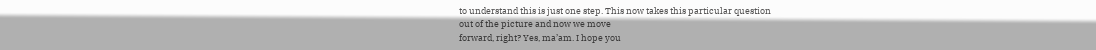to understand this is just one step. This now takes this particular question
out of the picture and now we move
forward, right? Yes, ma’am. I hope you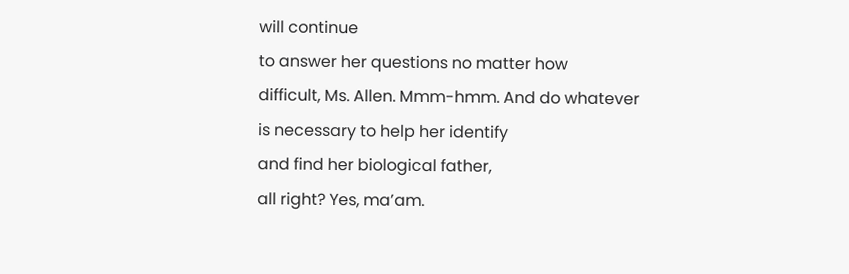will continue
to answer her questions no matter how
difficult, Ms. Allen. Mmm-hmm. And do whatever
is necessary to help her identify
and find her biological father,
all right? Yes, ma’am.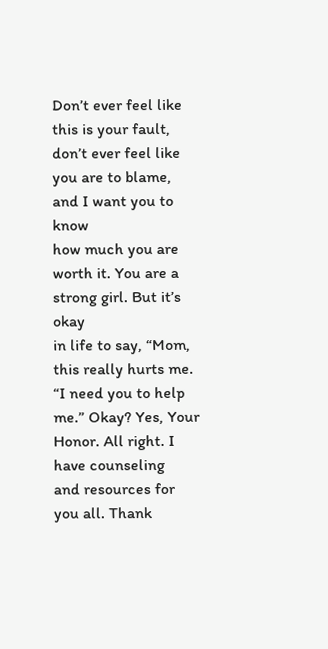Don’t ever feel like
this is your fault, don’t ever feel like
you are to blame, and I want you to know
how much you are worth it. You are a strong girl. But it’s okay
in life to say, “Mom, this really hurts me. “I need you to help me.” Okay? Yes, Your Honor. All right. I have counseling
and resources for you all. Thank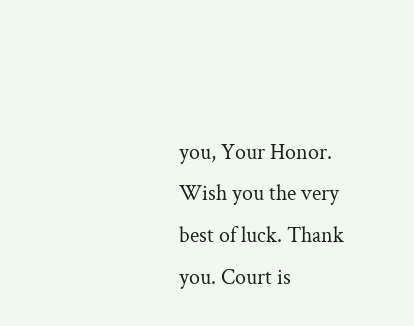you, Your Honor. Wish you the very
best of luck. Thank you. Court is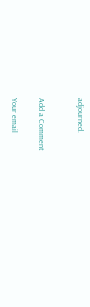adjourned.


Add a Comment

Your email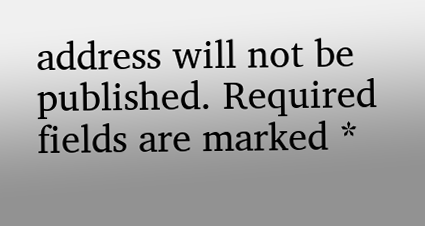address will not be published. Required fields are marked *